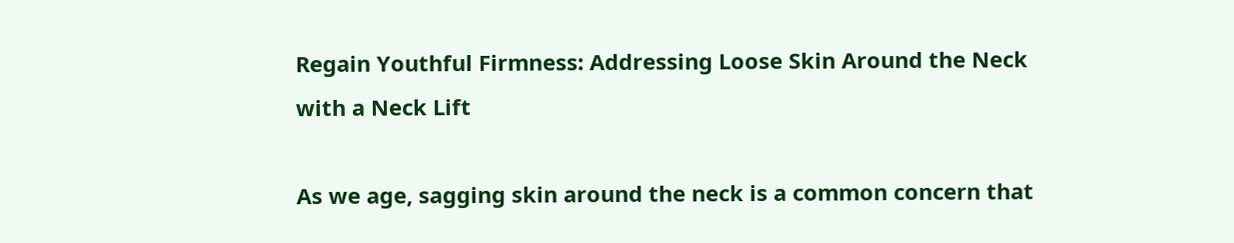Regain Youthful Firmness: Addressing Loose Skin Around the Neck with a Neck Lift

As we age, sagging skin around the neck is a common concern that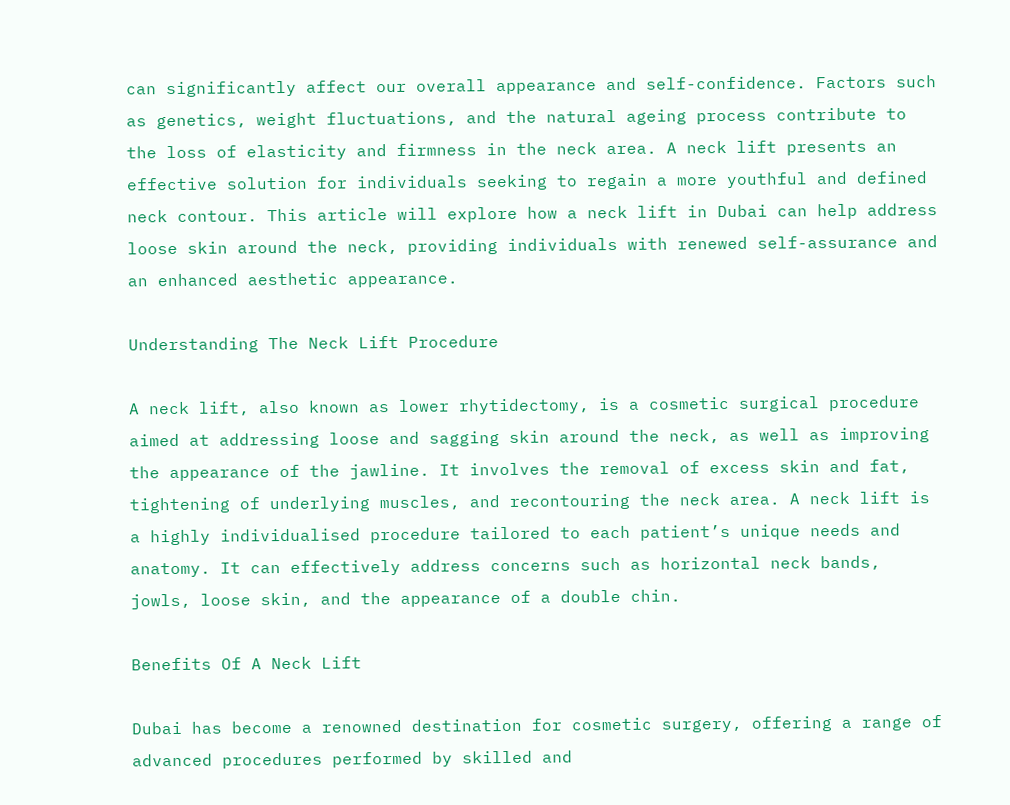can significantly affect our overall appearance and self-confidence. Factors such as genetics, weight fluctuations, and the natural ageing process contribute to the loss of elasticity and firmness in the neck area. A neck lift presents an effective solution for individuals seeking to regain a more youthful and defined neck contour. This article will explore how a neck lift in Dubai can help address loose skin around the neck, providing individuals with renewed self-assurance and an enhanced aesthetic appearance.

Understanding The Neck Lift Procedure

A neck lift, also known as lower rhytidectomy, is a cosmetic surgical procedure aimed at addressing loose and sagging skin around the neck, as well as improving the appearance of the jawline. It involves the removal of excess skin and fat, tightening of underlying muscles, and recontouring the neck area. A neck lift is a highly individualised procedure tailored to each patient’s unique needs and anatomy. It can effectively address concerns such as horizontal neck bands, jowls, loose skin, and the appearance of a double chin.

Benefits Of A Neck Lift

Dubai has become a renowned destination for cosmetic surgery, offering a range of advanced procedures performed by skilled and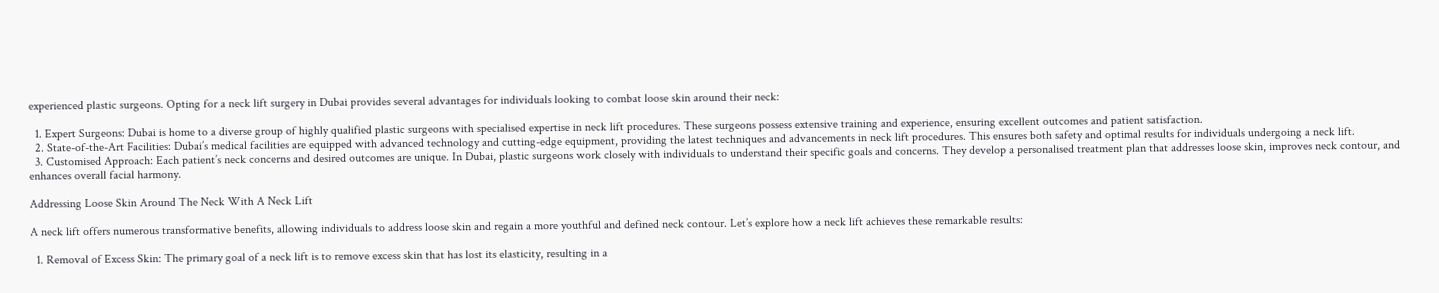experienced plastic surgeons. Opting for a neck lift surgery in Dubai provides several advantages for individuals looking to combat loose skin around their neck:

  1. Expert Surgeons: Dubai is home to a diverse group of highly qualified plastic surgeons with specialised expertise in neck lift procedures. These surgeons possess extensive training and experience, ensuring excellent outcomes and patient satisfaction.
  2. State-of-the-Art Facilities: Dubai’s medical facilities are equipped with advanced technology and cutting-edge equipment, providing the latest techniques and advancements in neck lift procedures. This ensures both safety and optimal results for individuals undergoing a neck lift.
  3. Customised Approach: Each patient’s neck concerns and desired outcomes are unique. In Dubai, plastic surgeons work closely with individuals to understand their specific goals and concerns. They develop a personalised treatment plan that addresses loose skin, improves neck contour, and enhances overall facial harmony.

Addressing Loose Skin Around The Neck With A Neck Lift

A neck lift offers numerous transformative benefits, allowing individuals to address loose skin and regain a more youthful and defined neck contour. Let’s explore how a neck lift achieves these remarkable results:

  1. Removal of Excess Skin: The primary goal of a neck lift is to remove excess skin that has lost its elasticity, resulting in a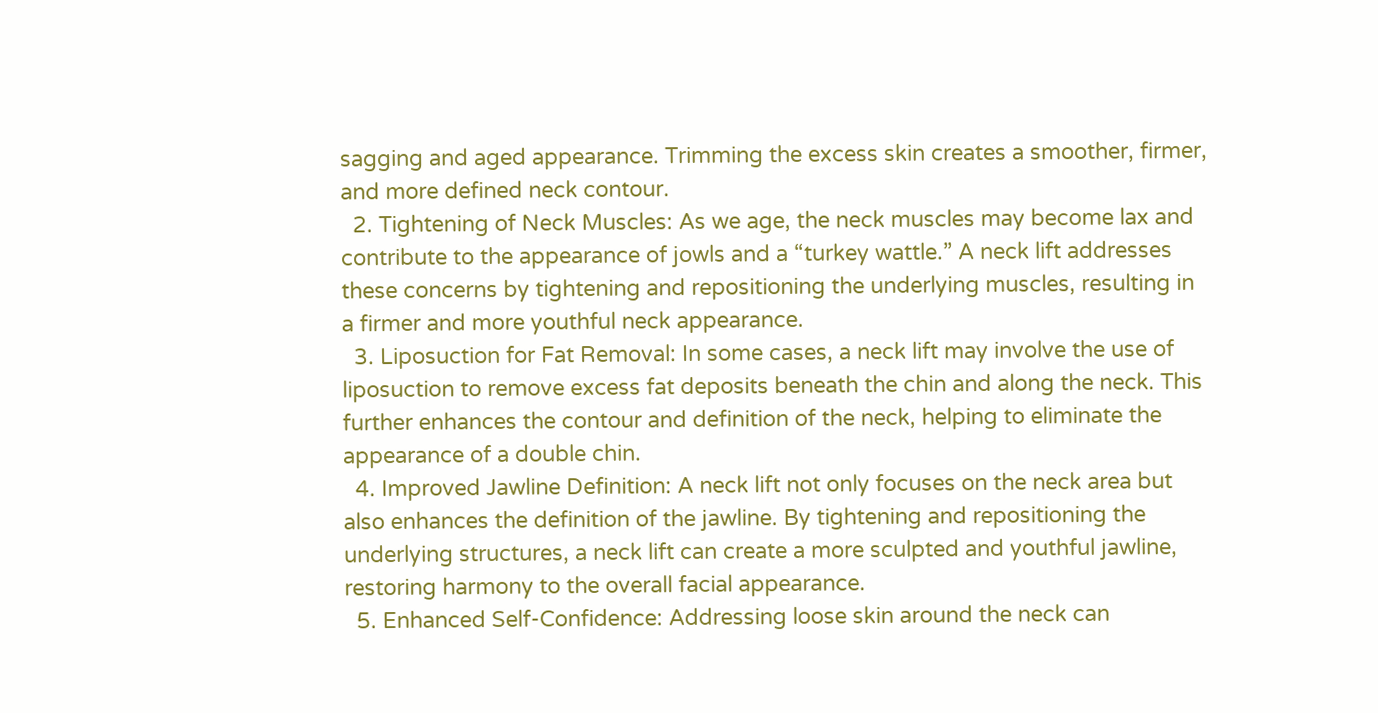sagging and aged appearance. Trimming the excess skin creates a smoother, firmer, and more defined neck contour.
  2. Tightening of Neck Muscles: As we age, the neck muscles may become lax and contribute to the appearance of jowls and a “turkey wattle.” A neck lift addresses these concerns by tightening and repositioning the underlying muscles, resulting in a firmer and more youthful neck appearance.
  3. Liposuction for Fat Removal: In some cases, a neck lift may involve the use of liposuction to remove excess fat deposits beneath the chin and along the neck. This further enhances the contour and definition of the neck, helping to eliminate the appearance of a double chin.
  4. Improved Jawline Definition: A neck lift not only focuses on the neck area but also enhances the definition of the jawline. By tightening and repositioning the underlying structures, a neck lift can create a more sculpted and youthful jawline, restoring harmony to the overall facial appearance.
  5. Enhanced Self-Confidence: Addressing loose skin around the neck can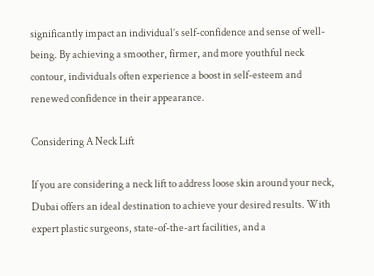significantly impact an individual’s self-confidence and sense of well-being. By achieving a smoother, firmer, and more youthful neck contour, individuals often experience a boost in self-esteem and renewed confidence in their appearance.

Considering A Neck Lift

If you are considering a neck lift to address loose skin around your neck, Dubai offers an ideal destination to achieve your desired results. With expert plastic surgeons, state-of-the-art facilities, and a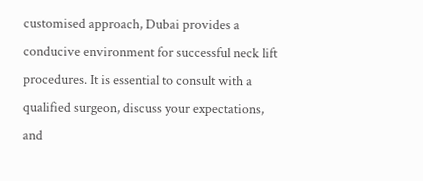customised approach, Dubai provides a conducive environment for successful neck lift procedures. It is essential to consult with a qualified surgeon, discuss your expectations, and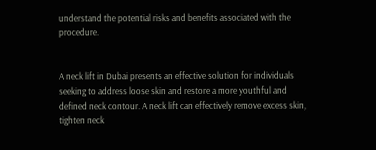understand the potential risks and benefits associated with the procedure.


A neck lift in Dubai presents an effective solution for individuals seeking to address loose skin and restore a more youthful and defined neck contour. A neck lift can effectively remove excess skin, tighten neck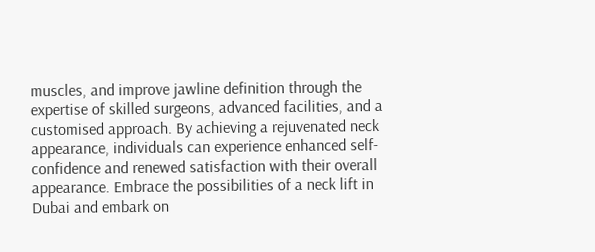muscles, and improve jawline definition through the expertise of skilled surgeons, advanced facilities, and a customised approach. By achieving a rejuvenated neck appearance, individuals can experience enhanced self-confidence and renewed satisfaction with their overall appearance. Embrace the possibilities of a neck lift in Dubai and embark on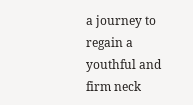a journey to regain a youthful and firm neck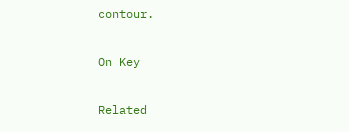contour.

On Key

Related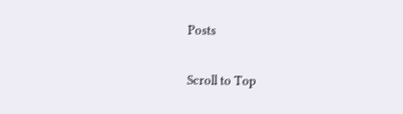Posts

Scroll to Top